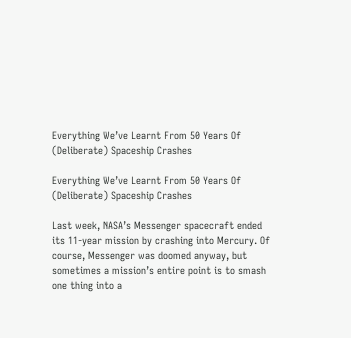Everything We’ve Learnt From 50 Years Of (Deliberate) Spaceship Crashes

Everything We’ve Learnt From 50 Years Of (Deliberate) Spaceship Crashes

Last week, NASA’s Messenger spacecraft ended its 11-year mission by crashing into Mercury. Of course, Messenger was doomed anyway, but sometimes a mission’s entire point is to smash one thing into a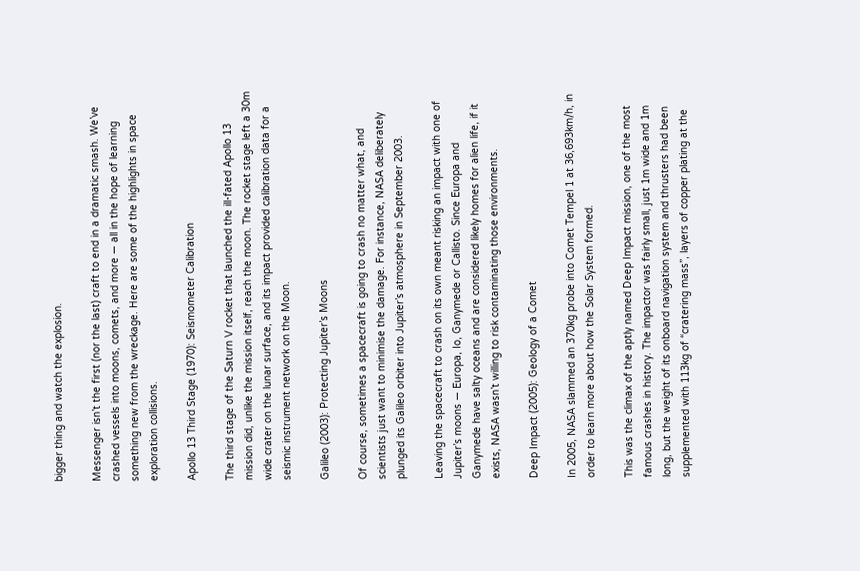bigger thing and watch the explosion.

Messenger isn’t the first (nor the last) craft to end in a dramatic smash. We’ve crashed vessels into moons, comets, and more — all in the hope of learning something new from the wreckage. Here are some of the highlights in space exploration collisions.

Apollo 13 Third Stage (1970): Seismometer Calibration

The third stage of the Saturn V rocket that launched the ill-fated Apollo 13 mission did, unlike the mission itself, reach the moon. The rocket stage left a 30m wide crater on the lunar surface, and its impact provided calibration data for a seismic instrument network on the Moon.

Galileo (2003): Protecting Jupiter’s Moons

Of course, sometimes a spacecraft is going to crash no matter what, and scientists just want to minimise the damage. For instance, NASA deliberately plunged its Galileo orbiter into Jupiter’s atmosphere in September 2003.

Leaving the spacecraft to crash on its own meant risking an impact with one of Jupiter’s moons — Europa, Io, Ganymede or Callisto. Since Europa and Ganymede have salty oceans and are considered likely homes for alien life, if it exists, NASA wasn’t willing to risk contaminating those environments.

Deep Impact (2005): Geology of a Comet

In 2005, NASA slammed an 370kg probe into Comet Tempel 1 at 36,693km/h, in order to learn more about how the Solar System formed.

This was the climax of the aptly named Deep Impact mission, one of the most famous crashes in history. The impactor was fairly small, just 1m wide and 1m long, but the weight of its onboard navigation system and thrusters had been supplemented with 113kg of “cratering mass”, layers of copper plating at the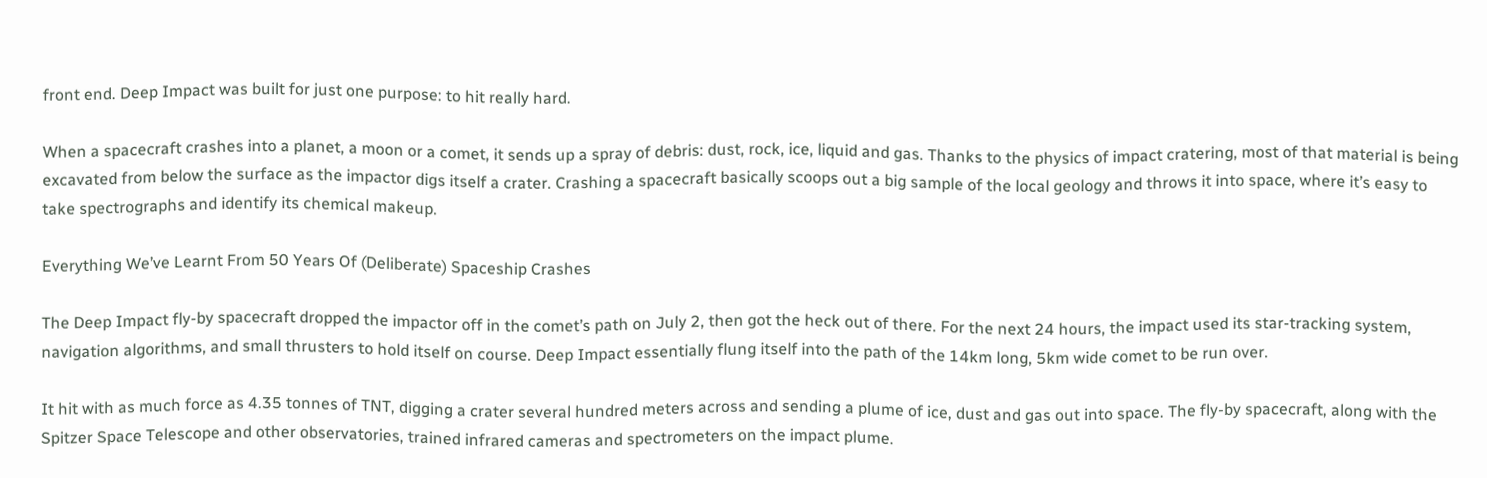front end. Deep Impact was built for just one purpose: to hit really hard.

When a spacecraft crashes into a planet, a moon or a comet, it sends up a spray of debris: dust, rock, ice, liquid and gas. Thanks to the physics of impact cratering, most of that material is being excavated from below the surface as the impactor digs itself a crater. Crashing a spacecraft basically scoops out a big sample of the local geology and throws it into space, where it’s easy to take spectrographs and identify its chemical makeup.

Everything We’ve Learnt From 50 Years Of (Deliberate) Spaceship Crashes

The Deep Impact fly-by spacecraft dropped the impactor off in the comet’s path on July 2, then got the heck out of there. For the next 24 hours, the impact used its star-tracking system, navigation algorithms, and small thrusters to hold itself on course. Deep Impact essentially flung itself into the path of the 14km long, 5km wide comet to be run over.

It hit with as much force as 4.35 tonnes of TNT, digging a crater several hundred meters across and sending a plume of ice, dust and gas out into space. The fly-by spacecraft, along with the Spitzer Space Telescope and other observatories, trained infrared cameras and spectrometers on the impact plume.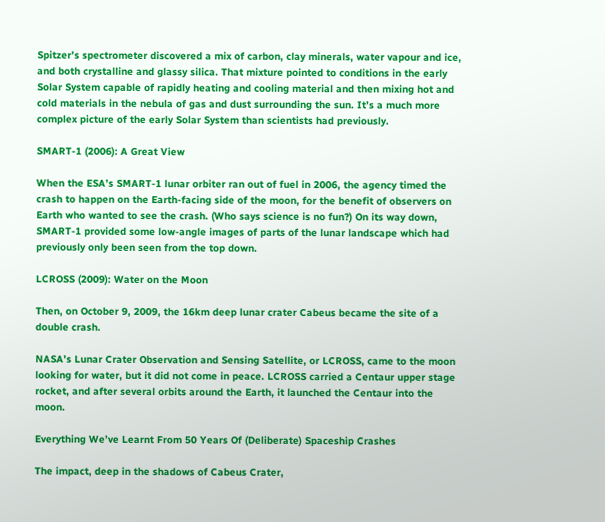Spitzer’s spectrometer discovered a mix of carbon, clay minerals, water vapour and ice, and both crystalline and glassy silica. That mixture pointed to conditions in the early Solar System capable of rapidly heating and cooling material and then mixing hot and cold materials in the nebula of gas and dust surrounding the sun. It’s a much more complex picture of the early Solar System than scientists had previously.

SMART-1 (2006): A Great View

When the ESA’s SMART-1 lunar orbiter ran out of fuel in 2006, the agency timed the crash to happen on the Earth-facing side of the moon, for the benefit of observers on Earth who wanted to see the crash. (Who says science is no fun?) On its way down, SMART-1 provided some low-angle images of parts of the lunar landscape which had previously only been seen from the top down.

LCROSS (2009): Water on the Moon

Then, on October 9, 2009, the 16km deep lunar crater Cabeus became the site of a double crash.

NASA’s Lunar Crater Observation and Sensing Satellite, or LCROSS, came to the moon looking for water, but it did not come in peace. LCROSS carried a Centaur upper stage rocket, and after several orbits around the Earth, it launched the Centaur into the moon.

Everything We’ve Learnt From 50 Years Of (Deliberate) Spaceship Crashes

The impact, deep in the shadows of Cabeus Crater,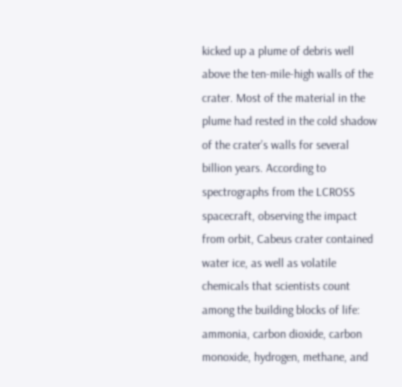kicked up a plume of debris well above the ten-mile-high walls of the crater. Most of the material in the plume had rested in the cold shadow of the crater’s walls for several billion years. According to spectrographs from the LCROSS spacecraft, observing the impact from orbit, Cabeus crater contained water ice, as well as volatile chemicals that scientists count among the building blocks of life: ammonia, carbon dioxide, carbon monoxide, hydrogen, methane, and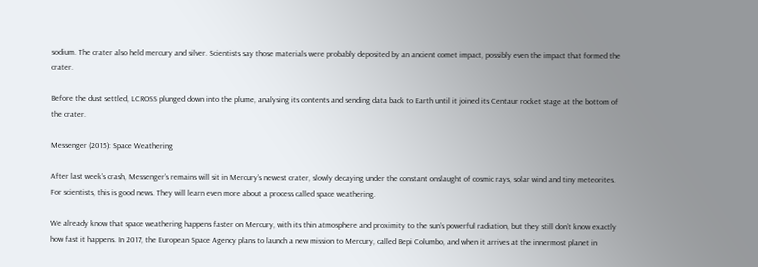sodium. The crater also held mercury and silver. Scientists say those materials were probably deposited by an ancient comet impact, possibly even the impact that formed the crater.

Before the dust settled, LCROSS plunged down into the plume, analysing its contents and sending data back to Earth until it joined its Centaur rocket stage at the bottom of the crater.

Messenger (2015): Space Weathering

After last week’s crash, Messenger’s remains will sit in Mercury’s newest crater, slowly decaying under the constant onslaught of cosmic rays, solar wind and tiny meteorites. For scientists, this is good news. They will learn even more about a process called space weathering.

We already know that space weathering happens faster on Mercury, with its thin atmosphere and proximity to the sun’s powerful radiation, but they still don’t know exactly how fast it happens. In 2017, the European Space Agency plans to launch a new mission to Mercury, called Bepi Columbo, and when it arrives at the innermost planet in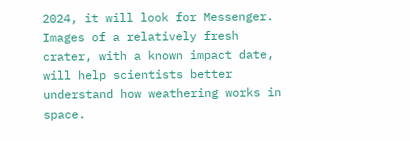2024, it will look for Messenger. Images of a relatively fresh crater, with a known impact date, will help scientists better understand how weathering works in space.